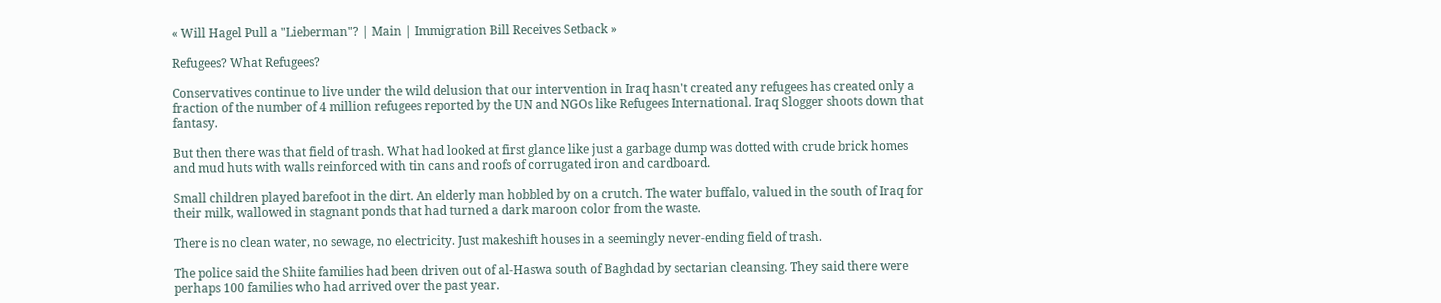« Will Hagel Pull a "Lieberman"? | Main | Immigration Bill Receives Setback »

Refugees? What Refugees?

Conservatives continue to live under the wild delusion that our intervention in Iraq hasn't created any refugees has created only a fraction of the number of 4 million refugees reported by the UN and NGOs like Refugees International. Iraq Slogger shoots down that fantasy.

But then there was that field of trash. What had looked at first glance like just a garbage dump was dotted with crude brick homes and mud huts with walls reinforced with tin cans and roofs of corrugated iron and cardboard.

Small children played barefoot in the dirt. An elderly man hobbled by on a crutch. The water buffalo, valued in the south of Iraq for their milk, wallowed in stagnant ponds that had turned a dark maroon color from the waste.

There is no clean water, no sewage, no electricity. Just makeshift houses in a seemingly never-ending field of trash.

The police said the Shiite families had been driven out of al-Haswa south of Baghdad by sectarian cleansing. They said there were perhaps 100 families who had arrived over the past year.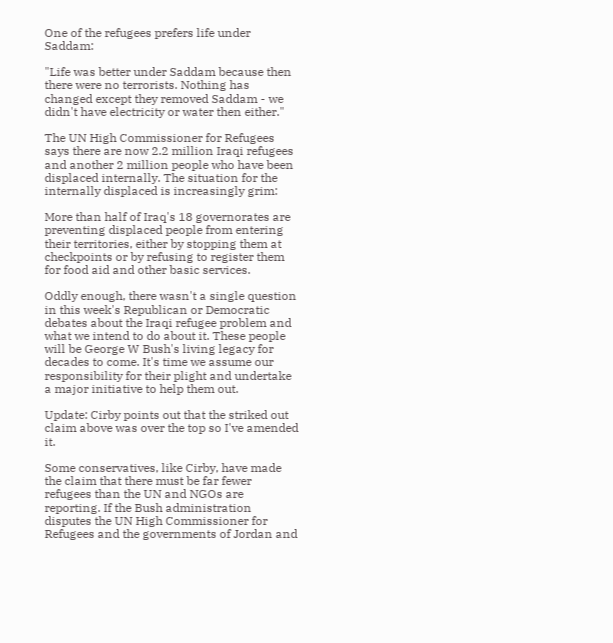One of the refugees prefers life under Saddam:

"Life was better under Saddam because then there were no terrorists. Nothing has changed except they removed Saddam - we didn't have electricity or water then either."

The UN High Commissioner for Refugees says there are now 2.2 million Iraqi refugees and another 2 million people who have been displaced internally. The situation for the internally displaced is increasingly grim:

More than half of Iraq's 18 governorates are preventing displaced people from entering their territories, either by stopping them at checkpoints or by refusing to register them for food aid and other basic services.

Oddly enough, there wasn't a single question in this week's Republican or Democratic debates about the Iraqi refugee problem and what we intend to do about it. These people will be George W Bush's living legacy for decades to come. It's time we assume our responsibility for their plight and undertake a major initiative to help them out.

Update: Cirby points out that the striked out claim above was over the top so I've amended it.

Some conservatives, like Cirby, have made the claim that there must be far fewer refugees than the UN and NGOs are reporting. If the Bush administration disputes the UN High Commissioner for Refugees and the governments of Jordan and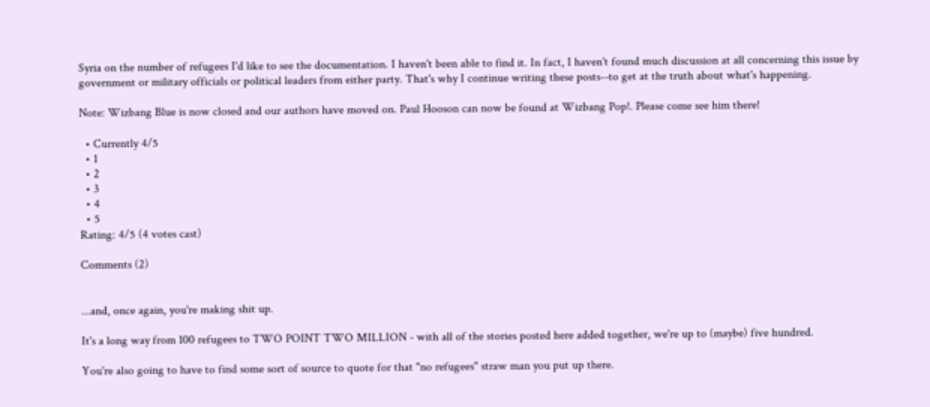Syria on the number of refugees I'd like to see the documentation. I haven't been able to find it. In fact, I haven't found much discussion at all concerning this issue by government or military officials or political leaders from either party. That's why I continue writing these posts--to get at the truth about what's happening.

Note: Wizbang Blue is now closed and our authors have moved on. Paul Hooson can now be found at Wizbang Pop!. Please come see him there!

  • Currently 4/5
  • 1
  • 2
  • 3
  • 4
  • 5
Rating: 4/5 (4 votes cast)

Comments (2)


...and, once again, you're making shit up.

It's a long way from 100 refugees to TWO POINT TWO MILLION - with all of the stories posted here added together, we're up to (maybe) five hundred.

You're also going to have to find some sort of source to quote for that "no refugees" straw man you put up there.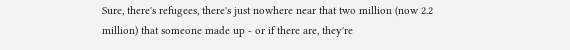Sure, there's refugees, there's just nowhere near that two million (now 2.2 million) that someone made up - or if there are, they're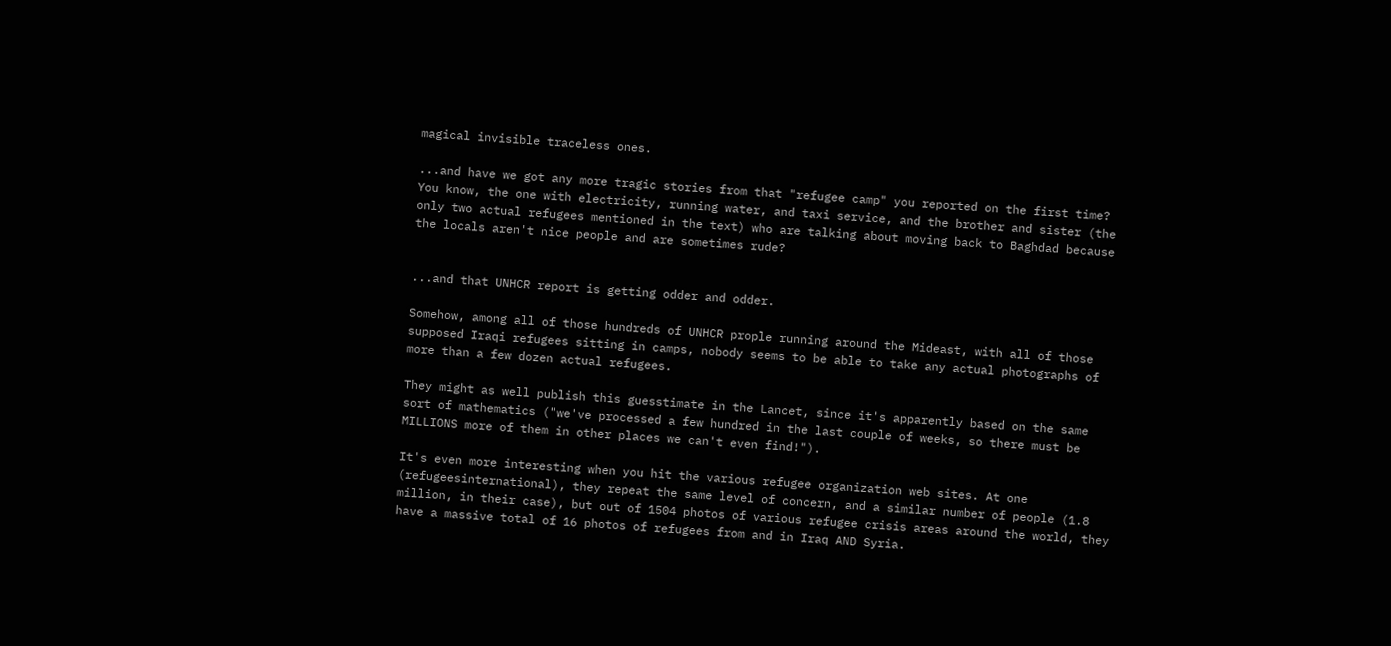magical invisible traceless ones.

...and have we got any more tragic stories from that "refugee camp" you reported on the first time? You know, the one with electricity, running water, and taxi service, and the brother and sister (the only two actual refugees mentioned in the text) who are talking about moving back to Baghdad because the locals aren't nice people and are sometimes rude?


...and that UNHCR report is getting odder and odder.

Somehow, among all of those hundreds of UNHCR prople running around the Mideast, with all of those supposed Iraqi refugees sitting in camps, nobody seems to be able to take any actual photographs of more than a few dozen actual refugees.

They might as well publish this guesstimate in the Lancet, since it's apparently based on the same sort of mathematics ("we've processed a few hundred in the last couple of weeks, so there must be MILLIONS more of them in other places we can't even find!").

It's even more interesting when you hit the various refugee organization web sites. At one (refugeesinternational), they repeat the same level of concern, and a similar number of people (1.8 million, in their case), but out of 1504 photos of various refugee crisis areas around the world, they have a massive total of 16 photos of refugees from and in Iraq AND Syria.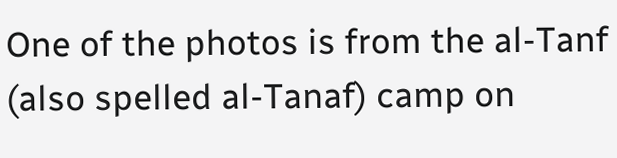One of the photos is from the al-Tanf (also spelled al-Tanaf) camp on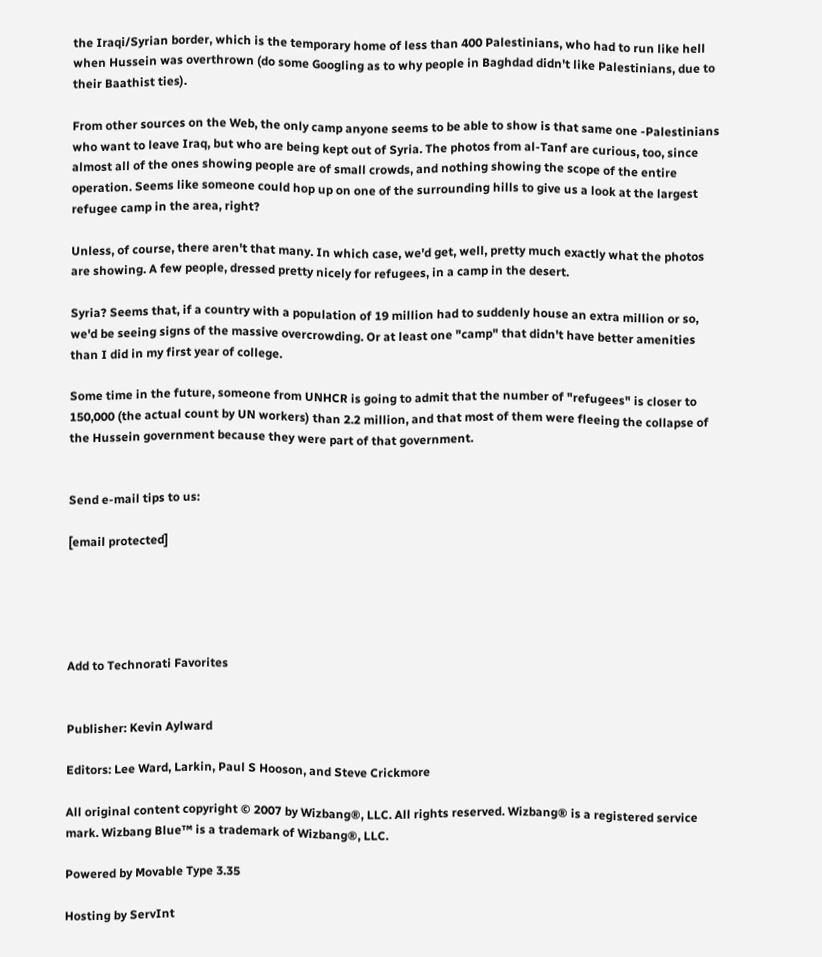the Iraqi/Syrian border, which is the temporary home of less than 400 Palestinians, who had to run like hell when Hussein was overthrown (do some Googling as to why people in Baghdad didn't like Palestinians, due to their Baathist ties).

From other sources on the Web, the only camp anyone seems to be able to show is that same one -Palestinians who want to leave Iraq, but who are being kept out of Syria. The photos from al-Tanf are curious, too, since almost all of the ones showing people are of small crowds, and nothing showing the scope of the entire operation. Seems like someone could hop up on one of the surrounding hills to give us a look at the largest refugee camp in the area, right?

Unless, of course, there aren't that many. In which case, we'd get, well, pretty much exactly what the photos are showing. A few people, dressed pretty nicely for refugees, in a camp in the desert.

Syria? Seems that, if a country with a population of 19 million had to suddenly house an extra million or so, we'd be seeing signs of the massive overcrowding. Or at least one "camp" that didn't have better amenities than I did in my first year of college.

Some time in the future, someone from UNHCR is going to admit that the number of "refugees" is closer to 150,000 (the actual count by UN workers) than 2.2 million, and that most of them were fleeing the collapse of the Hussein government because they were part of that government.


Send e-mail tips to us:

[email protected]





Add to Technorati Favorites


Publisher: Kevin Aylward

Editors: Lee Ward, Larkin, Paul S Hooson, and Steve Crickmore

All original content copyright © 2007 by Wizbang®, LLC. All rights reserved. Wizbang® is a registered service mark. Wizbang Blue™ is a trademark of Wizbang®, LLC.

Powered by Movable Type 3.35

Hosting by ServInt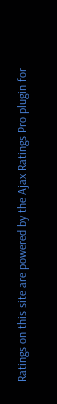Ratings on this site are powered by the Ajax Ratings Pro plugin for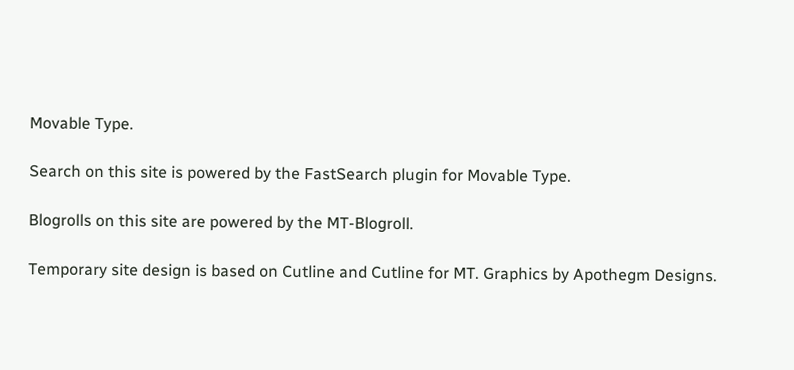Movable Type.

Search on this site is powered by the FastSearch plugin for Movable Type.

Blogrolls on this site are powered by the MT-Blogroll.

Temporary site design is based on Cutline and Cutline for MT. Graphics by Apothegm Designs.